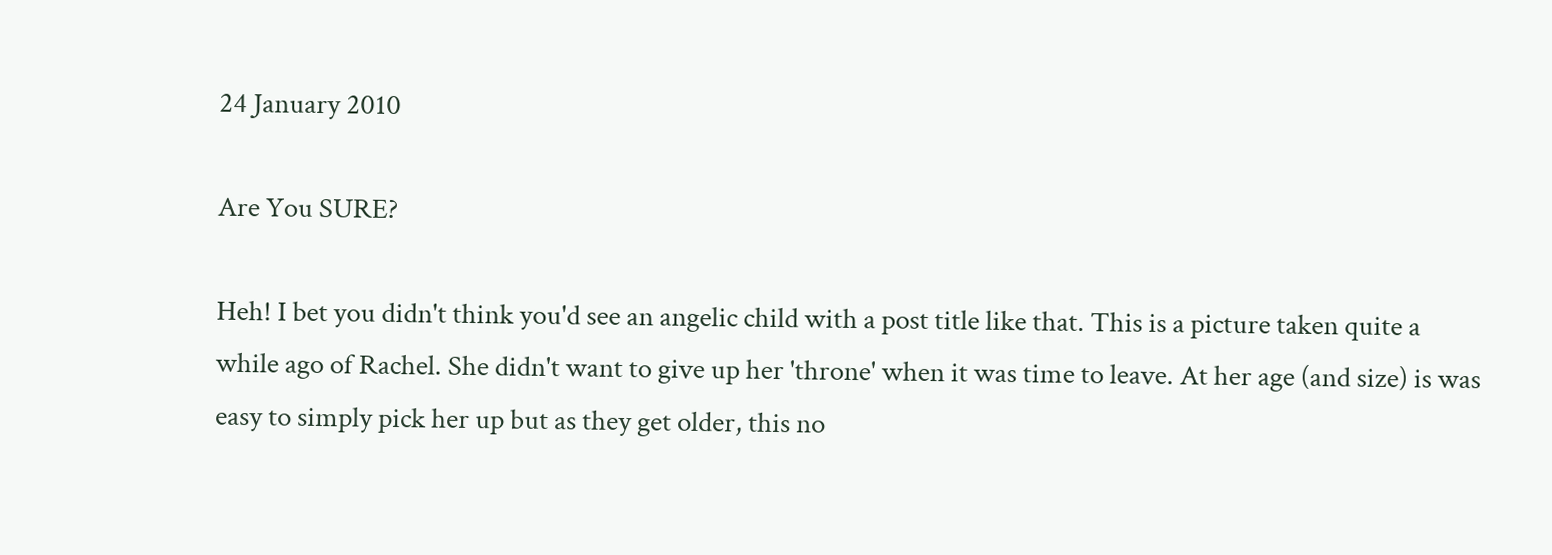24 January 2010

Are You SURE?

Heh! I bet you didn't think you'd see an angelic child with a post title like that. This is a picture taken quite a while ago of Rachel. She didn't want to give up her 'throne' when it was time to leave. At her age (and size) is was easy to simply pick her up but as they get older, this no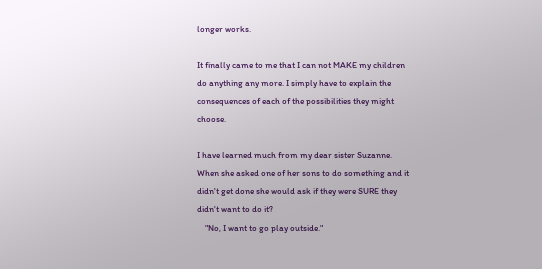longer works.

It finally came to me that I can not MAKE my children do anything any more. I simply have to explain the consequences of each of the possibilities they might choose.

I have learned much from my dear sister Suzanne. When she asked one of her sons to do something and it didn't get done she would ask if they were SURE they didn't want to do it?
    "No, I want to go play outside."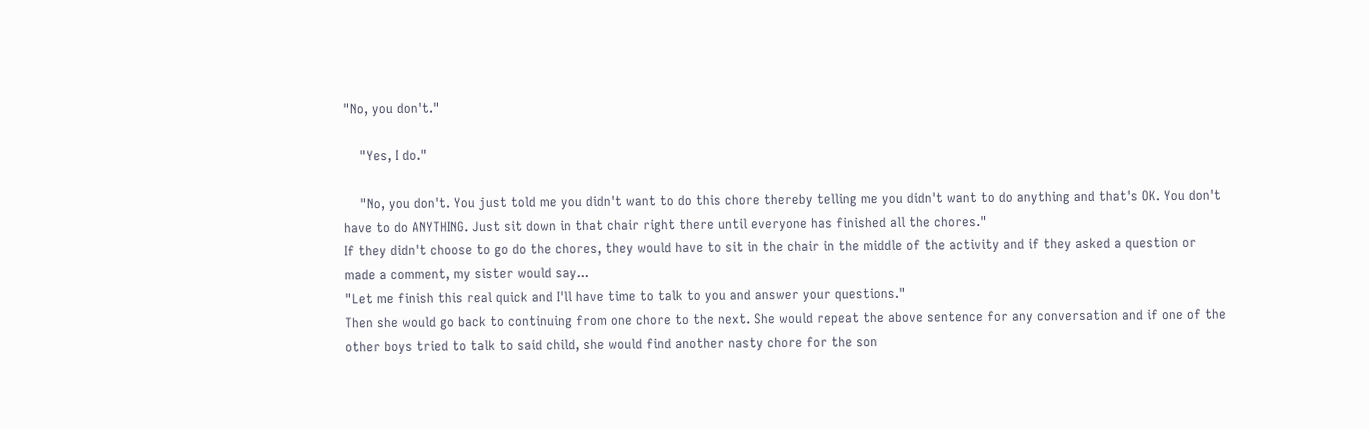"No, you don't."

    "Yes, I do."

    "No, you don't. You just told me you didn't want to do this chore thereby telling me you didn't want to do anything and that's OK. You don't have to do ANYTHING. Just sit down in that chair right there until everyone has finished all the chores."
If they didn't choose to go do the chores, they would have to sit in the chair in the middle of the activity and if they asked a question or made a comment, my sister would say...
"Let me finish this real quick and I'll have time to talk to you and answer your questions."
Then she would go back to continuing from one chore to the next. She would repeat the above sentence for any conversation and if one of the other boys tried to talk to said child, she would find another nasty chore for the son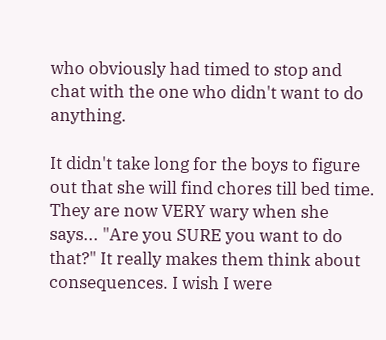who obviously had timed to stop and chat with the one who didn't want to do anything.

It didn't take long for the boys to figure out that she will find chores till bed time. They are now VERY wary when she says... "Are you SURE you want to do that?" It really makes them think about consequences. I wish I were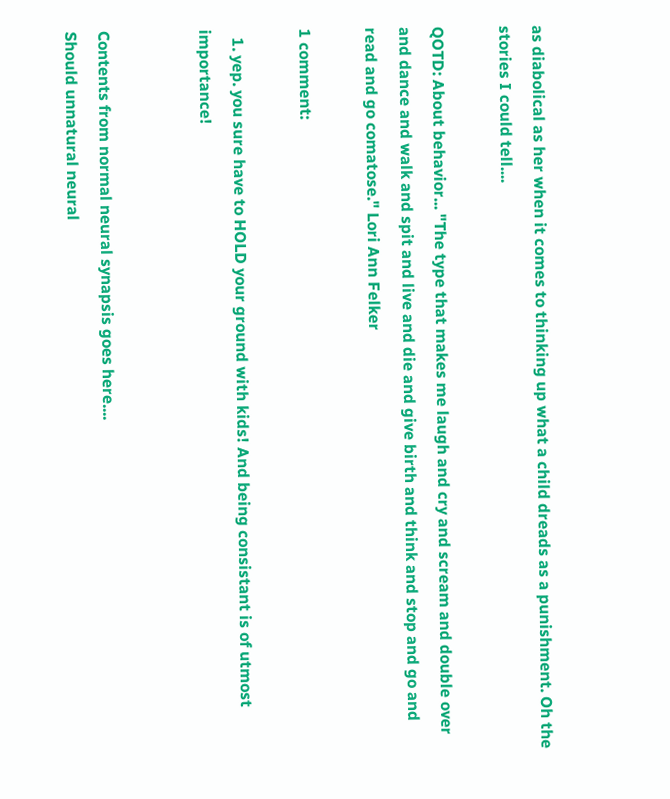as diabolical as her when it comes to thinking up what a child dreads as a punishment. Oh the stories I could tell....

QOTD: About behavior... "The type that makes me laugh and cry and scream and double over and dance and walk and spit and live and die and give birth and think and stop and go and read and go comatose." Lori Ann Felker

1 comment:

  1. yep. you sure have to HOLD your ground with kids! And being consistant is of utmost importance!


Contents from normal neural synapsis goes here....
Should unnatural neural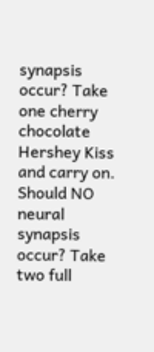synapsis occur? Take one cherry chocolate Hershey Kiss and carry on.
Should NO neural synapsis occur? Take two full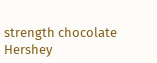strength chocolate Hershey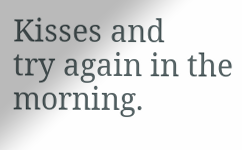Kisses and
try again in the morning.